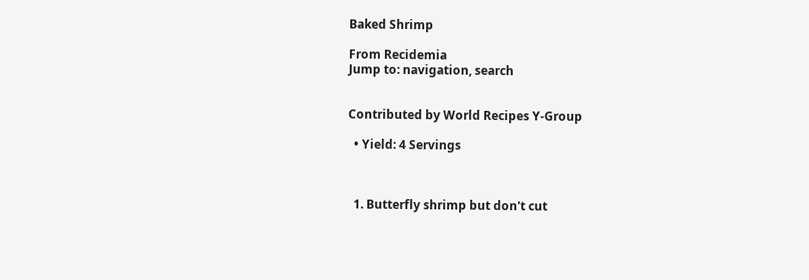Baked Shrimp

From Recidemia
Jump to: navigation, search


Contributed by World Recipes Y-Group

  • Yield: 4 Servings



  1. Butterfly shrimp but don't cut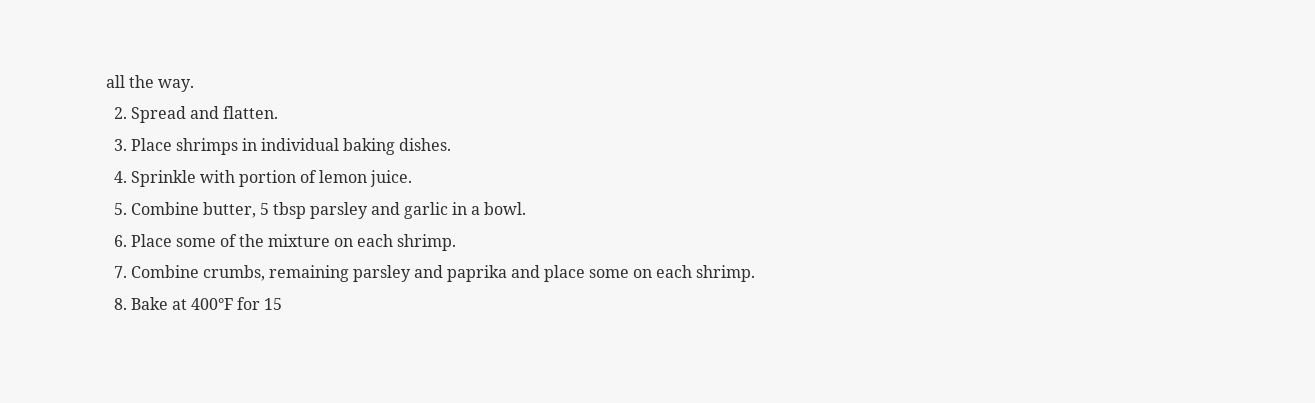all the way.
  2. Spread and flatten.
  3. Place shrimps in individual baking dishes.
  4. Sprinkle with portion of lemon juice.
  5. Combine butter, 5 tbsp parsley and garlic in a bowl.
  6. Place some of the mixture on each shrimp.
  7. Combine crumbs, remaining parsley and paprika and place some on each shrimp.
  8. Bake at 400°F for 15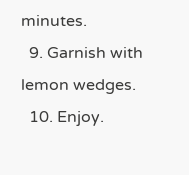minutes.
  9. Garnish with lemon wedges.
  10. Enjoy.